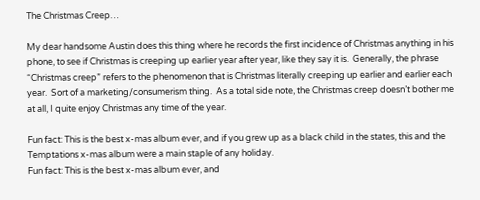The Christmas Creep…

My dear handsome Austin does this thing where he records the first incidence of Christmas anything in his phone, to see if Christmas is creeping up earlier year after year, like they say it is.  Generally, the phrase “Christmas creep” refers to the phenomenon that is Christmas literally creeping up earlier and earlier each year.  Sort of a marketing/consumerism thing.  As a total side note, the Christmas creep doesn’t bother me at all, I quite enjoy Christmas any time of the year.

Fun fact: This is the best x-mas album ever, and if you grew up as a black child in the states, this and the Temptations x-mas album were a main staple of any holiday.
Fun fact: This is the best x-mas album ever, and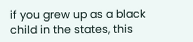if you grew up as a black child in the states, this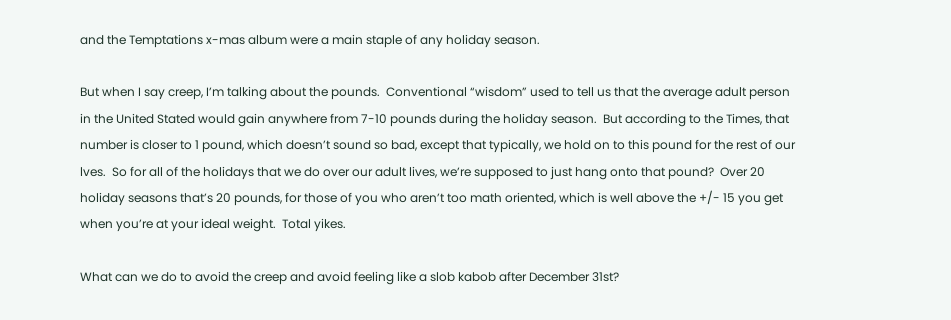and the Temptations x-mas album were a main staple of any holiday season.

But when I say creep, I’m talking about the pounds.  Conventional “wisdom” used to tell us that the average adult person in the United Stated would gain anywhere from 7-10 pounds during the holiday season.  But according to the Times, that number is closer to 1 pound, which doesn’t sound so bad, except that typically, we hold on to this pound for the rest of our lves.  So for all of the holidays that we do over our adult lives, we’re supposed to just hang onto that pound?  Over 20 holiday seasons that’s 20 pounds, for those of you who aren’t too math oriented, which is well above the +/- 15 you get when you’re at your ideal weight.  Total yikes.

What can we do to avoid the creep and avoid feeling like a slob kabob after December 31st?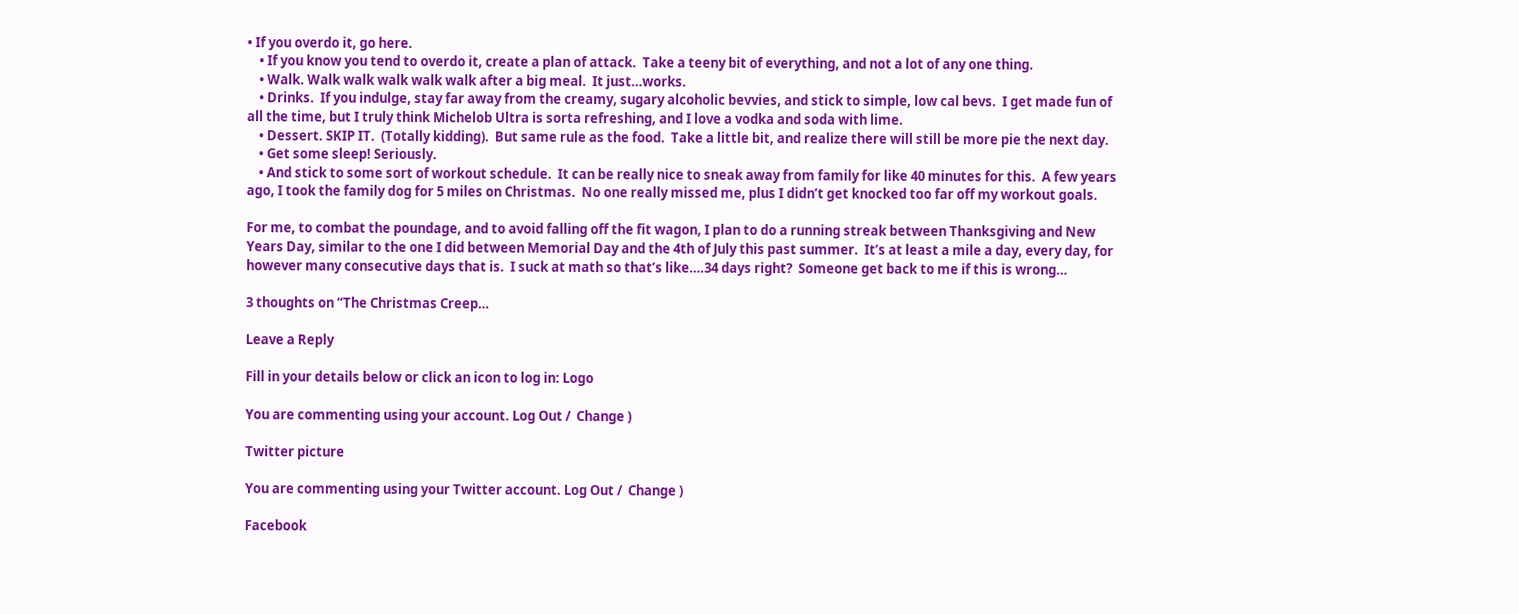• If you overdo it, go here.
    • If you know you tend to overdo it, create a plan of attack.  Take a teeny bit of everything, and not a lot of any one thing.
    • Walk. Walk walk walk walk walk after a big meal.  It just…works.
    • Drinks.  If you indulge, stay far away from the creamy, sugary alcoholic bevvies, and stick to simple, low cal bevs.  I get made fun of all the time, but I truly think Michelob Ultra is sorta refreshing, and I love a vodka and soda with lime.
    • Dessert. SKIP IT.  (Totally kidding).  But same rule as the food.  Take a little bit, and realize there will still be more pie the next day.
    • Get some sleep! Seriously.
    • And stick to some sort of workout schedule.  It can be really nice to sneak away from family for like 40 minutes for this.  A few years ago, I took the family dog for 5 miles on Christmas.  No one really missed me, plus I didn’t get knocked too far off my workout goals.

For me, to combat the poundage, and to avoid falling off the fit wagon, I plan to do a running streak between Thanksgiving and New Years Day, similar to the one I did between Memorial Day and the 4th of July this past summer.  It’s at least a mile a day, every day, for however many consecutive days that is.  I suck at math so that’s like….34 days right?  Someone get back to me if this is wrong…

3 thoughts on “The Christmas Creep…

Leave a Reply

Fill in your details below or click an icon to log in: Logo

You are commenting using your account. Log Out /  Change )

Twitter picture

You are commenting using your Twitter account. Log Out /  Change )

Facebook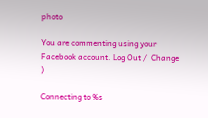photo

You are commenting using your Facebook account. Log Out /  Change )

Connecting to %s